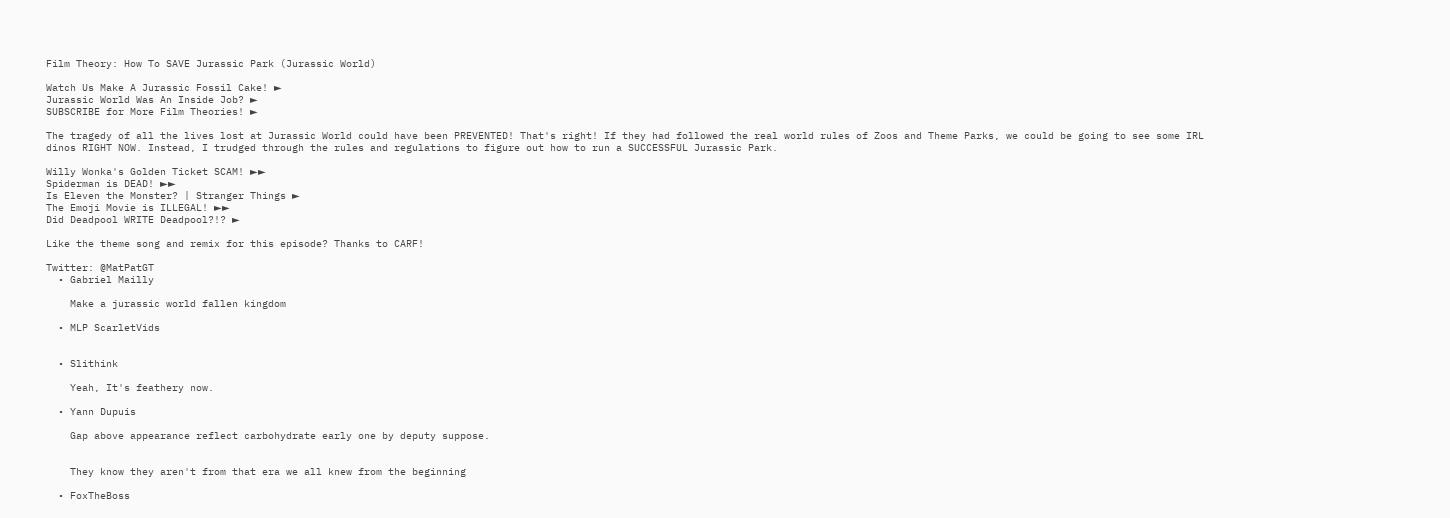Film Theory: How To SAVE Jurassic Park (Jurassic World)

Watch Us Make A Jurassic Fossil Cake! ►
Jurassic World Was An Inside Job? ►
SUBSCRIBE for More Film Theories! ►

The tragedy of all the lives lost at Jurassic World could have been PREVENTED! That's right! If they had followed the real world rules of Zoos and Theme Parks, we could be going to see some IRL dinos RIGHT NOW. Instead, I trudged through the rules and regulations to figure out how to run a SUCCESSFUL Jurassic Park.

Willy Wonka's Golden Ticket SCAM! ►►
Spiderman is DEAD! ►►
Is Eleven the Monster? | Stranger Things ►
The Emoji Movie is ILLEGAL! ►►
Did Deadpool WRITE Deadpool?!? ►

Like the theme song and remix for this episode? Thanks to CARF!

Twitter: @MatPatGT
  • Gabriel Mailly

    Make a jurassic world fallen kingdom

  • MLP ScarletVids


  • Slithink

    Yeah, It's feathery now.

  • Yann Dupuis

    Gap above appearance reflect carbohydrate early one by deputy suppose.


    They know they aren't from that era we all knew from the beginning

  • FoxTheBoss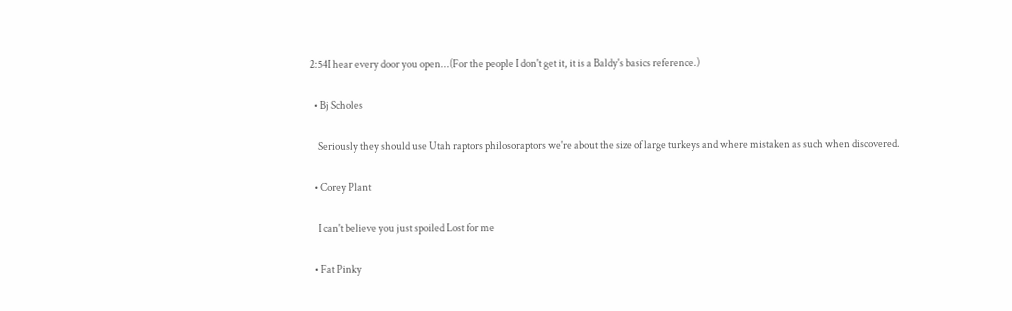2:54I hear every door you open...(For the people I don't get it, it is a Baldy's basics reference.)

  • Bj Scholes

    Seriously they should use Utah raptors philosoraptors we're about the size of large turkeys and where mistaken as such when discovered.

  • Corey Plant

    I can't believe you just spoiled Lost for me

  • Fat Pinky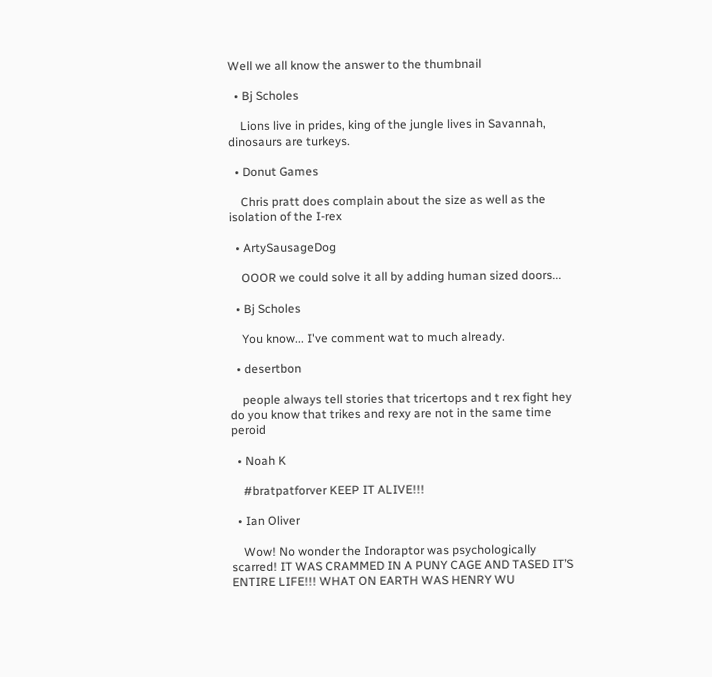Well we all know the answer to the thumbnail

  • Bj Scholes

    Lions live in prides, king of the jungle lives in Savannah, dinosaurs are turkeys.

  • Donut Games

    Chris pratt does complain about the size as well as the isolation of the I-rex

  • ArtySausageDog

    OOOR we could solve it all by adding human sized doors...

  • Bj Scholes

    You know... I've comment wat to much already.

  • desertbon

    people always tell stories that tricertops and t rex fight hey do you know that trikes and rexy are not in the same time peroid

  • Noah K

    #bratpatforver KEEP IT ALIVE!!!

  • Ian Oliver

    Wow! No wonder the Indoraptor was psychologically scarred! IT WAS CRAMMED IN A PUNY CAGE AND TASED IT’S ENTIRE LIFE!!! WHAT ON EARTH WAS HENRY WU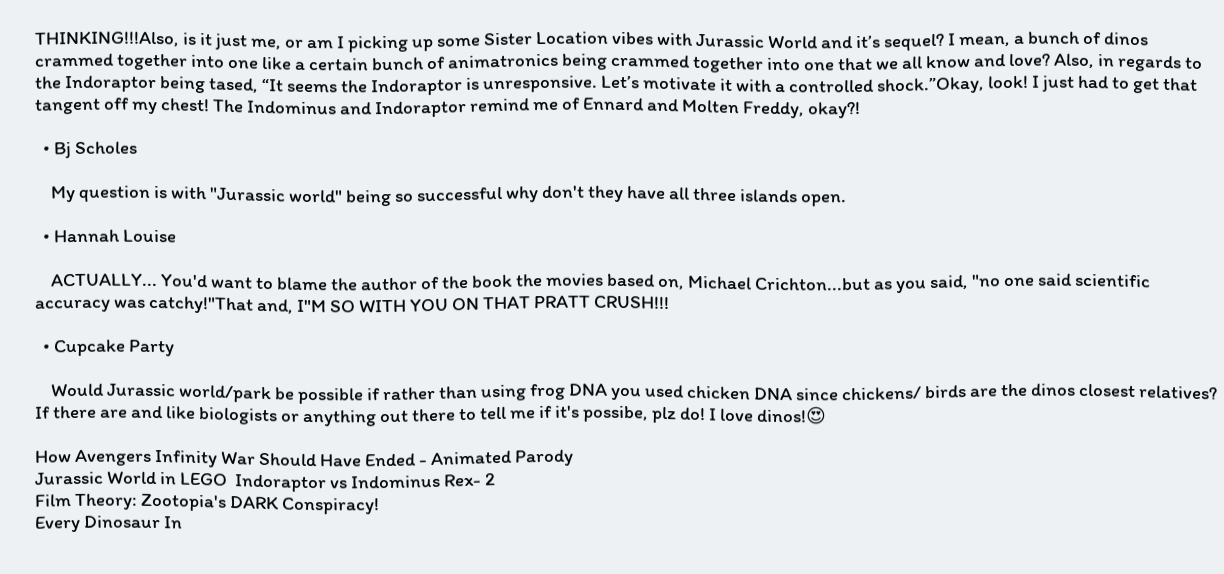THINKING!!!Also, is it just me, or am I picking up some Sister Location vibes with Jurassic World and it’s sequel? I mean, a bunch of dinos crammed together into one like a certain bunch of animatronics being crammed together into one that we all know and love? Also, in regards to the Indoraptor being tased, “It seems the Indoraptor is unresponsive. Let’s motivate it with a controlled shock.”Okay, look! I just had to get that tangent off my chest! The Indominus and Indoraptor remind me of Ennard and Molten Freddy, okay?!

  • Bj Scholes

    My question is with "Jurassic world" being so successful why don't they have all three islands open.

  • Hannah Louise

    ACTUALLY... You'd want to blame the author of the book the movies based on, Michael Crichton...but as you said, "no one said scientific accuracy was catchy!"That and, I"M SO WITH YOU ON THAT PRATT CRUSH!!!

  • Cupcake Party

    Would Jurassic world/park be possible if rather than using frog DNA you used chicken DNA since chickens/ birds are the dinos closest relatives? If there are and like biologists or anything out there to tell me if it's possibe, plz do! I love dinos!😍

How Avengers Infinity War Should Have Ended - Animated Parody
Jurassic World in LEGO  Indoraptor vs Indominus Rex- 2
Film Theory: Zootopia's DARK Conspiracy!
Every Dinosaur In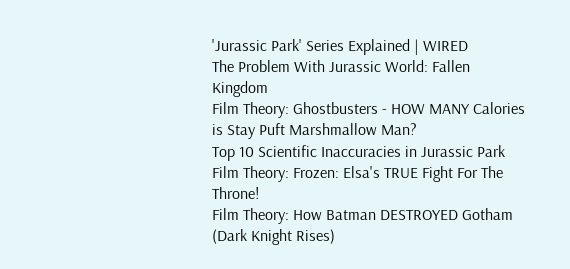'Jurassic Park' Series Explained | WIRED
The Problem With Jurassic World: Fallen Kingdom
Film Theory: Ghostbusters - HOW MANY Calories is Stay Puft Marshmallow Man?
Top 10 Scientific Inaccuracies in Jurassic Park
Film Theory: Frozen: Elsa's TRUE Fight For The Throne!
Film Theory: How Batman DESTROYED Gotham (Dark Knight Rises)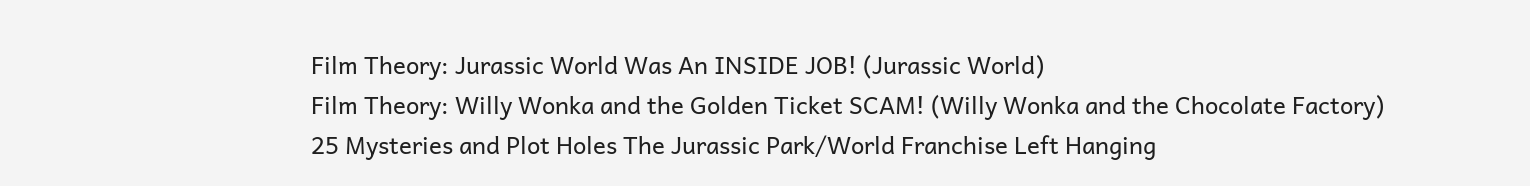Film Theory: Jurassic World Was An INSIDE JOB! (Jurassic World)
Film Theory: Willy Wonka and the Golden Ticket SCAM! (Willy Wonka and the Chocolate Factory)
25 Mysteries and Plot Holes The Jurassic Park/World Franchise Left Hanging